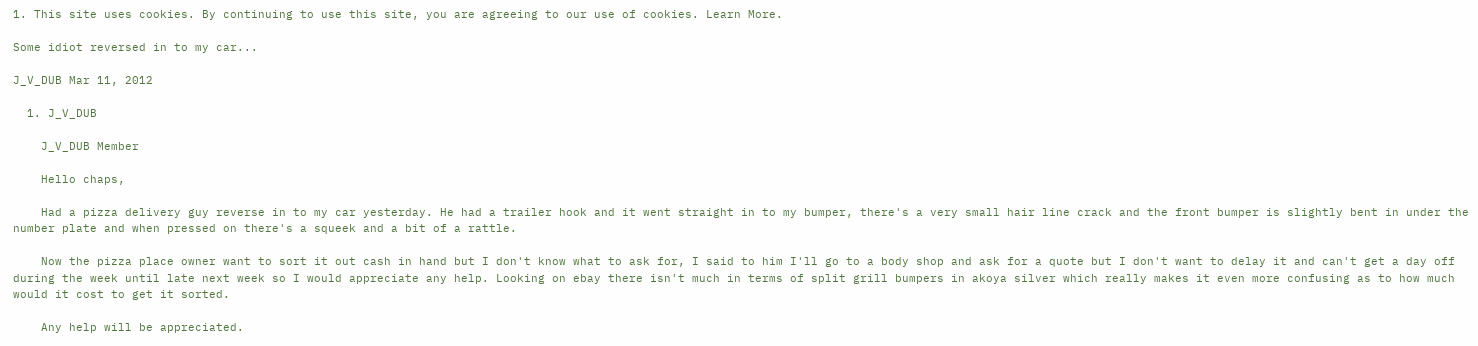1. This site uses cookies. By continuing to use this site, you are agreeing to our use of cookies. Learn More.

Some idiot reversed in to my car...

J_V_DUB Mar 11, 2012

  1. J_V_DUB

    J_V_DUB Member

    Hello chaps,

    Had a pizza delivery guy reverse in to my car yesterday. He had a trailer hook and it went straight in to my bumper, there's a very small hair line crack and the front bumper is slightly bent in under the number plate and when pressed on there's a squeek and a bit of a rattle.

    Now the pizza place owner want to sort it out cash in hand but I don't know what to ask for, I said to him I'll go to a body shop and ask for a quote but I don't want to delay it and can't get a day off during the week until late next week so I would appreciate any help. Looking on ebay there isn't much in terms of split grill bumpers in akoya silver which really makes it even more confusing as to how much would it cost to get it sorted.

    Any help will be appreciated.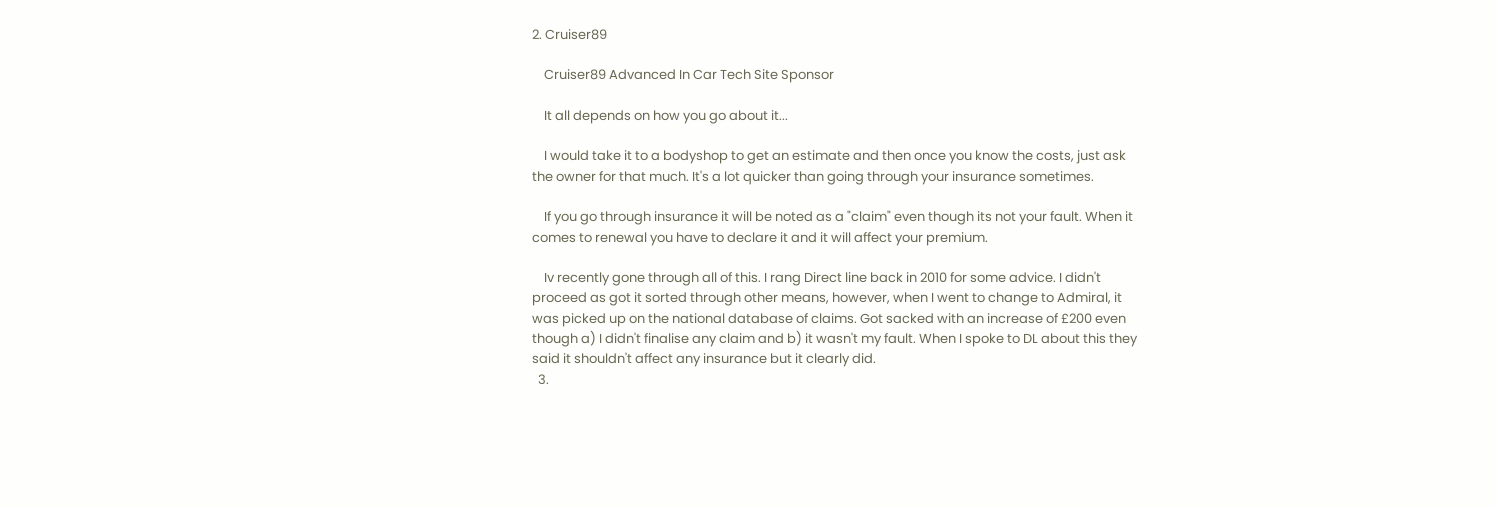2. Cruiser89

    Cruiser89 Advanced In Car Tech Site Sponsor

    It all depends on how you go about it...

    I would take it to a bodyshop to get an estimate and then once you know the costs, just ask the owner for that much. It's a lot quicker than going through your insurance sometimes.

    If you go through insurance it will be noted as a "claim" even though its not your fault. When it comes to renewal you have to declare it and it will affect your premium.

    Iv recently gone through all of this. I rang Direct line back in 2010 for some advice. I didn't proceed as got it sorted through other means, however, when I went to change to Admiral, it was picked up on the national database of claims. Got sacked with an increase of £200 even though a) I didn't finalise any claim and b) it wasn't my fault. When I spoke to DL about this they said it shouldn't affect any insurance but it clearly did.
  3.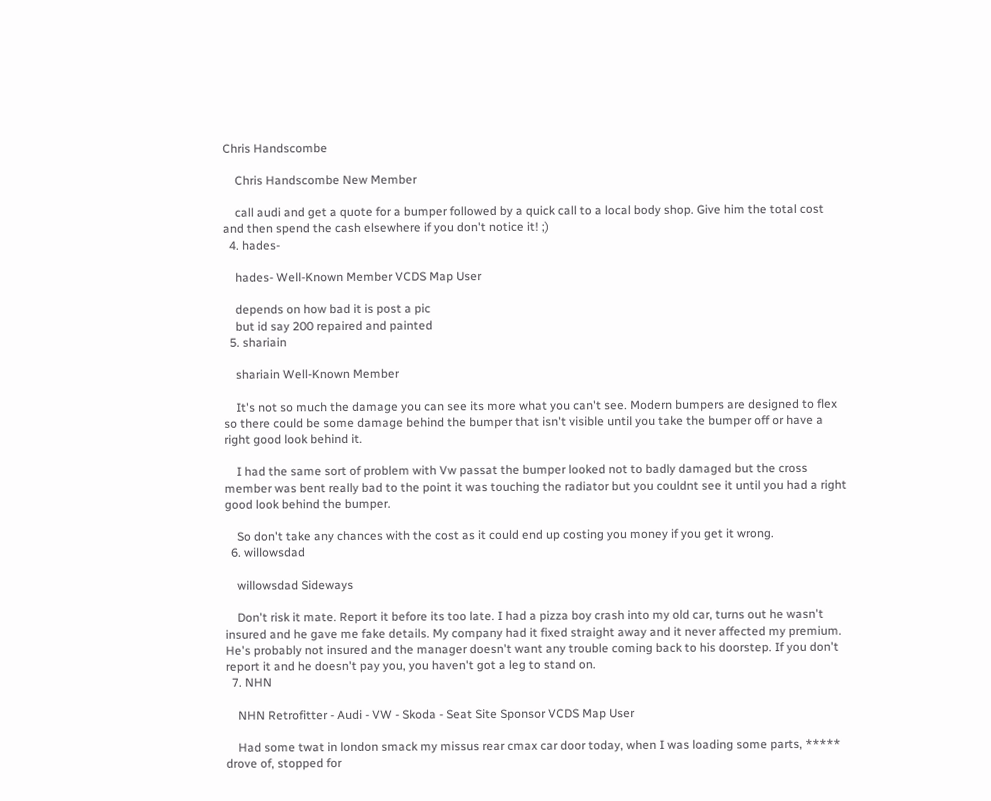Chris Handscombe

    Chris Handscombe New Member

    call audi and get a quote for a bumper followed by a quick call to a local body shop. Give him the total cost and then spend the cash elsewhere if you don't notice it! ;)
  4. hades-

    hades- Well-Known Member VCDS Map User

    depends on how bad it is post a pic
    but id say 200 repaired and painted
  5. shariain

    shariain Well-Known Member

    It's not so much the damage you can see its more what you can't see. Modern bumpers are designed to flex so there could be some damage behind the bumper that isn't visible until you take the bumper off or have a right good look behind it.

    I had the same sort of problem with Vw passat the bumper looked not to badly damaged but the cross member was bent really bad to the point it was touching the radiator but you couldnt see it until you had a right good look behind the bumper.

    So don't take any chances with the cost as it could end up costing you money if you get it wrong.
  6. willowsdad

    willowsdad Sideways

    Don't risk it mate. Report it before its too late. I had a pizza boy crash into my old car, turns out he wasn't insured and he gave me fake details. My company had it fixed straight away and it never affected my premium. He's probably not insured and the manager doesn't want any trouble coming back to his doorstep. If you don't report it and he doesn't pay you, you haven't got a leg to stand on.
  7. NHN

    NHN Retrofitter - Audi - VW - Skoda - Seat Site Sponsor VCDS Map User

    Had some twat in london smack my missus rear cmax car door today, when I was loading some parts, ***** drove of, stopped for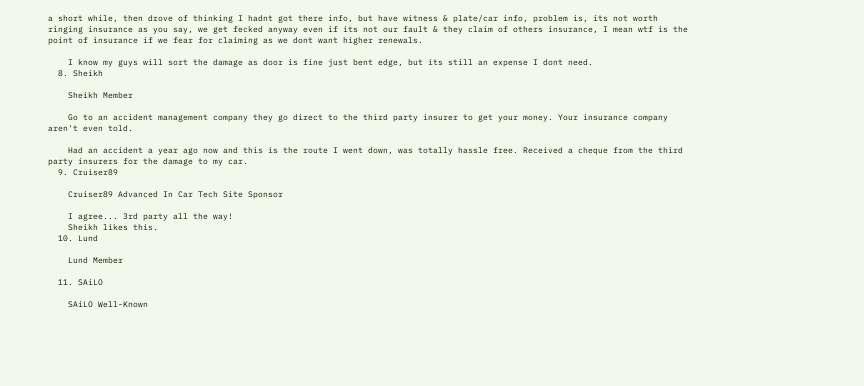a short while, then drove of thinking I hadnt got there info, but have witness & plate/car info, problem is, its not worth ringing insurance as you say, we get fecked anyway even if its not our fault & they claim of others insurance, I mean wtf is the point of insurance if we fear for claiming as we dont want higher renewals.

    I know my guys will sort the damage as door is fine just bent edge, but its still an expense I dont need.
  8. Sheikh

    Sheikh Member

    Go to an accident management company they go direct to the third party insurer to get your money. Your insurance company aren't even told.

    Had an accident a year ago now and this is the route I went down, was totally hassle free. Received a cheque from the third party insurers for the damage to my car.
  9. Cruiser89

    Cruiser89 Advanced In Car Tech Site Sponsor

    I agree... 3rd party all the way!
    Sheikh likes this.
  10. Lund

    Lund Member

  11. SAiLO

    SAiLO Well-Known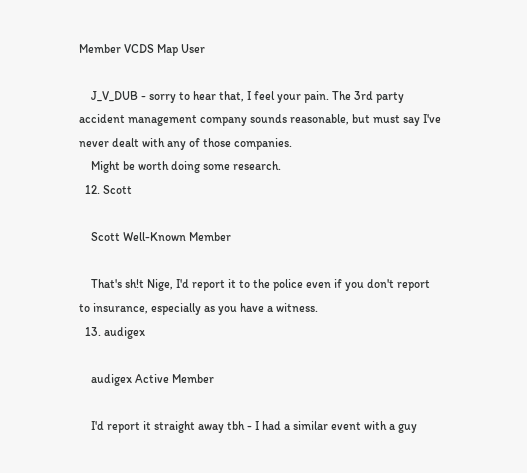Member VCDS Map User

    J_V_DUB - sorry to hear that, I feel your pain. The 3rd party accident management company sounds reasonable, but must say I've never dealt with any of those companies.
    Might be worth doing some research.
  12. Scott

    Scott Well-Known Member

    That's sh!t Nige, I'd report it to the police even if you don't report to insurance, especially as you have a witness.
  13. audigex

    audigex Active Member

    I'd report it straight away tbh - I had a similar event with a guy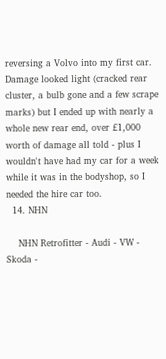reversing a Volvo into my first car. Damage looked light (cracked rear cluster, a bulb gone and a few scrape marks) but I ended up with nearly a whole new rear end, over £1,000 worth of damage all told - plus I wouldn't have had my car for a week while it was in the bodyshop, so I needed the hire car too.
  14. NHN

    NHN Retrofitter - Audi - VW - Skoda -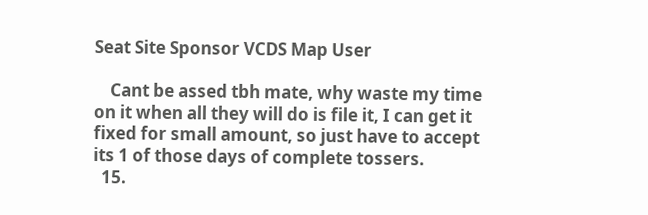Seat Site Sponsor VCDS Map User

    Cant be assed tbh mate, why waste my time on it when all they will do is file it, I can get it fixed for small amount, so just have to accept its 1 of those days of complete tossers.
  15.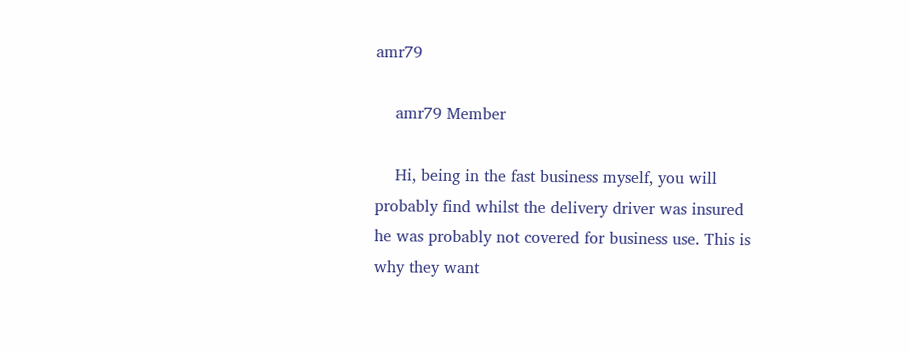amr79

    amr79 Member

    Hi, being in the fast business myself, you will probably find whilst the delivery driver was insured he was probably not covered for business use. This is why they want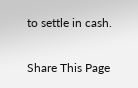to settle in cash.

Share This Page